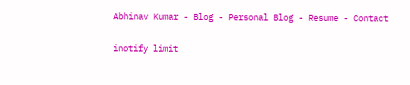Abhinav Kumar - Blog - Personal Blog - Resume - Contact

inotify limit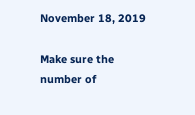November 18, 2019

Make sure the number of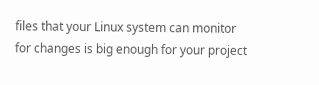files that your Linux system can monitor for changes is big enough for your project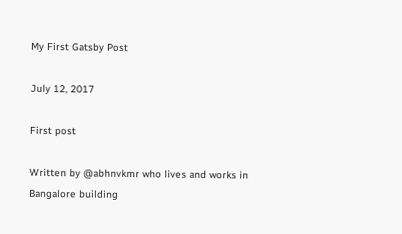My First Gatsby Post

July 12, 2017

First post

Written by @abhnvkmr who lives and works in Bangalore building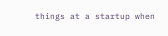things at a startup when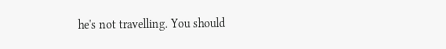he's not travelling. You should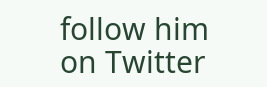follow him on Twitter